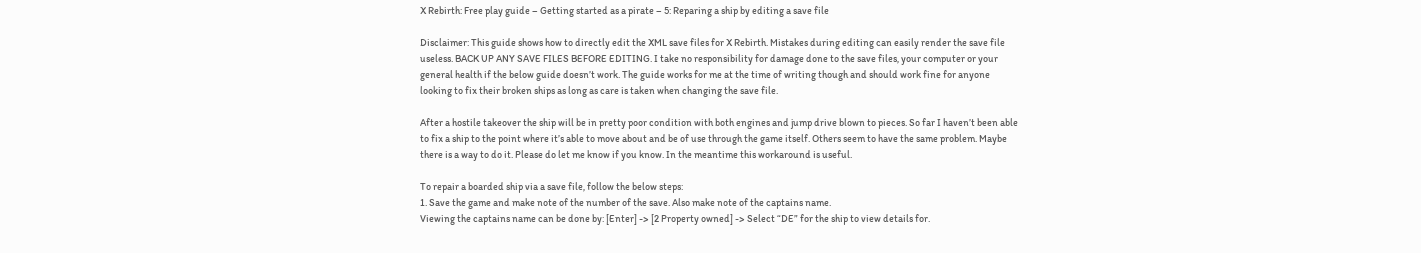X Rebirth: Free play guide – Getting started as a pirate – 5: Reparing a ship by editing a save file

Disclaimer: This guide shows how to directly edit the XML save files for X Rebirth. Mistakes during editing can easily render the save file useless. BACK UP ANY SAVE FILES BEFORE EDITING. I take no responsibility for damage done to the save files, your computer or your general health if the below guide doesn’t work. The guide works for me at the time of writing though and should work fine for anyone looking to fix their broken ships as long as care is taken when changing the save file.

After a hostile takeover the ship will be in pretty poor condition with both engines and jump drive blown to pieces. So far I haven’t been able to fix a ship to the point where it’s able to move about and be of use through the game itself. Others seem to have the same problem. Maybe there is a way to do it. Please do let me know if you know. In the meantime this workaround is useful.

To repair a boarded ship via a save file, follow the below steps:
1. Save the game and make note of the number of the save. Also make note of the captains name.
Viewing the captains name can be done by: [Enter] -> [2 Property owned] -> Select “DE” for the ship to view details for.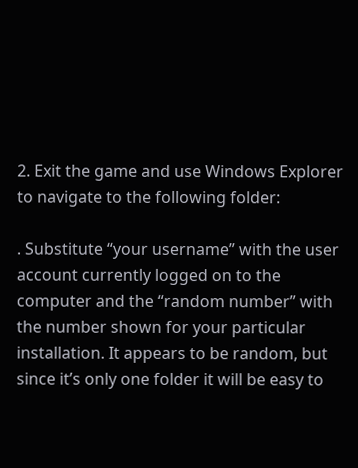2. Exit the game and use Windows Explorer to navigate to the following folder:

. Substitute “your username” with the user account currently logged on to the computer and the “random number” with the number shown for your particular installation. It appears to be random, but since it’s only one folder it will be easy to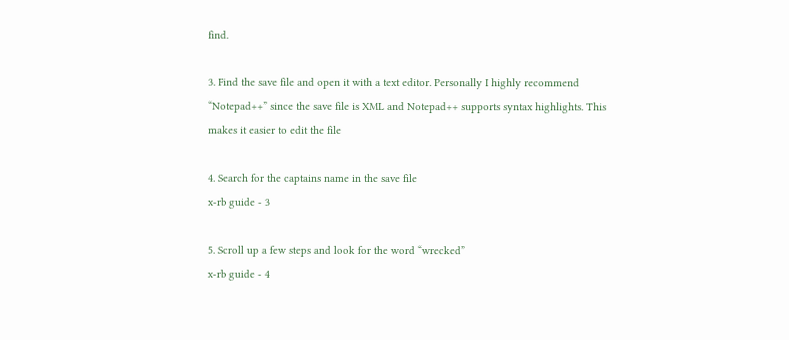find.

3. Find the save file and open it with a text editor. Personally I highly recommend “Notepad++” since the save file is XML and Notepad++ supports syntax highlights. This makes it easier to edit the file

4. Search for the captains name in the save file
x-rb guide - 3

5. Scroll up a few steps and look for the word “wrecked”
x-rb guide - 4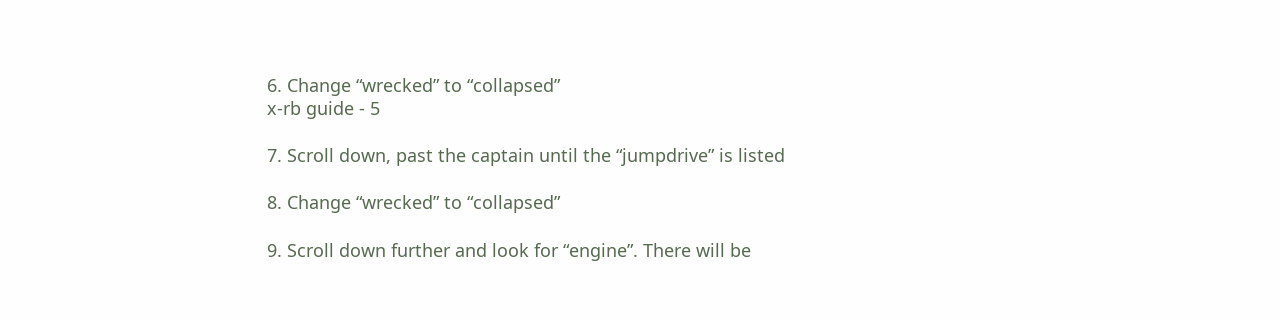6. Change “wrecked” to “collapsed”
x-rb guide - 5

7. Scroll down, past the captain until the “jumpdrive” is listed

8. Change “wrecked” to “collapsed”

9. Scroll down further and look for “engine”. There will be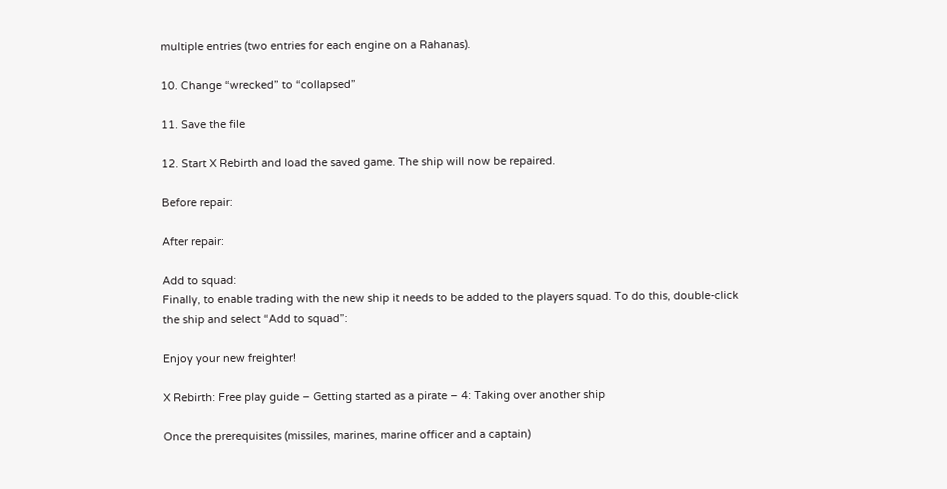multiple entries (two entries for each engine on a Rahanas).

10. Change “wrecked” to “collapsed”

11. Save the file

12. Start X Rebirth and load the saved game. The ship will now be repaired.

Before repair:

After repair:

Add to squad:
Finally, to enable trading with the new ship it needs to be added to the players squad. To do this, double-click the ship and select “Add to squad”:

Enjoy your new freighter!

X Rebirth: Free play guide – Getting started as a pirate – 4: Taking over another ship

Once the prerequisites (missiles, marines, marine officer and a captain)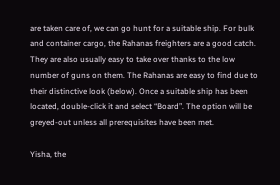are taken care of, we can go hunt for a suitable ship. For bulk and container cargo, the Rahanas freighters are a good catch. They are also usually easy to take over thanks to the low number of guns on them. The Rahanas are easy to find due to their distinctive look (below). Once a suitable ship has been located, double-click it and select “Board”. The option will be greyed-out unless all prerequisites have been met.

Yisha, the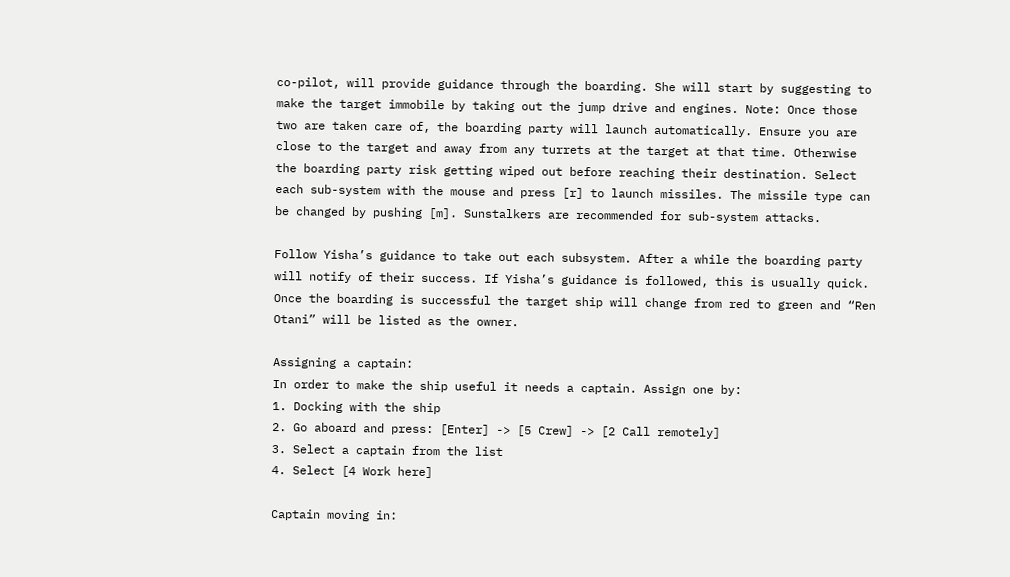co-pilot, will provide guidance through the boarding. She will start by suggesting to make the target immobile by taking out the jump drive and engines. Note: Once those two are taken care of, the boarding party will launch automatically. Ensure you are close to the target and away from any turrets at the target at that time. Otherwise the boarding party risk getting wiped out before reaching their destination. Select each sub-system with the mouse and press [r] to launch missiles. The missile type can be changed by pushing [m]. Sunstalkers are recommended for sub-system attacks.

Follow Yisha’s guidance to take out each subsystem. After a while the boarding party will notify of their success. If Yisha’s guidance is followed, this is usually quick. Once the boarding is successful the target ship will change from red to green and “Ren Otani” will be listed as the owner.

Assigning a captain:
In order to make the ship useful it needs a captain. Assign one by:
1. Docking with the ship
2. Go aboard and press: [Enter] -> [5 Crew] -> [2 Call remotely]
3. Select a captain from the list
4. Select [4 Work here]

Captain moving in: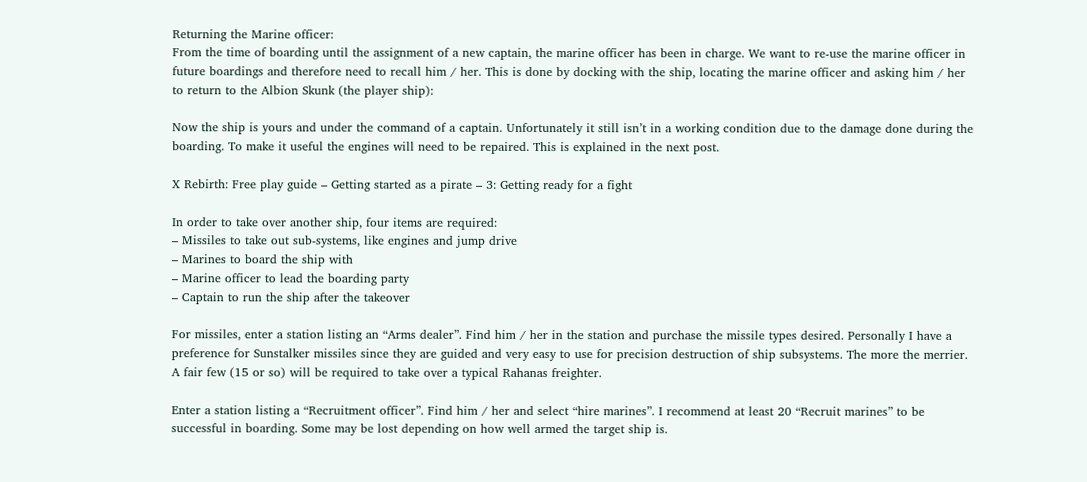Returning the Marine officer:
From the time of boarding until the assignment of a new captain, the marine officer has been in charge. We want to re-use the marine officer in future boardings and therefore need to recall him / her. This is done by docking with the ship, locating the marine officer and asking him / her to return to the Albion Skunk (the player ship):

Now the ship is yours and under the command of a captain. Unfortunately it still isn’t in a working condition due to the damage done during the boarding. To make it useful the engines will need to be repaired. This is explained in the next post.

X Rebirth: Free play guide – Getting started as a pirate – 3: Getting ready for a fight

In order to take over another ship, four items are required:
– Missiles to take out sub-systems, like engines and jump drive
– Marines to board the ship with
– Marine officer to lead the boarding party
– Captain to run the ship after the takeover

For missiles, enter a station listing an “Arms dealer”. Find him / her in the station and purchase the missile types desired. Personally I have a preference for Sunstalker missiles since they are guided and very easy to use for precision destruction of ship subsystems. The more the merrier. A fair few (15 or so) will be required to take over a typical Rahanas freighter.

Enter a station listing a “Recruitment officer”. Find him / her and select “hire marines”. I recommend at least 20 “Recruit marines” to be successful in boarding. Some may be lost depending on how well armed the target ship is.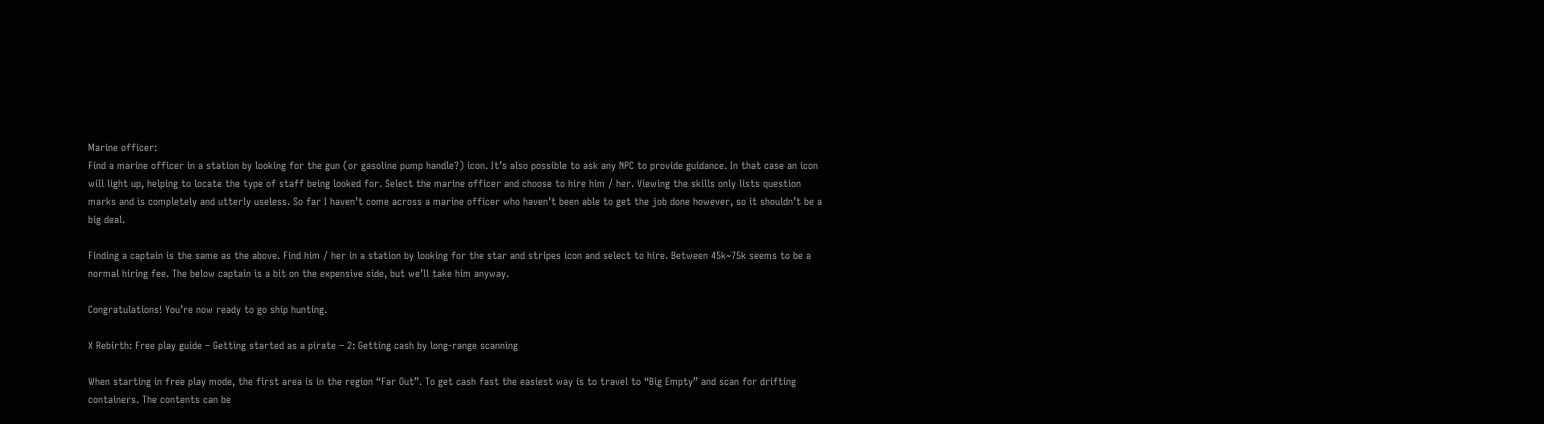Marine officer:
Find a marine officer in a station by looking for the gun (or gasoline pump handle?) icon. It’s also possible to ask any NPC to provide guidance. In that case an icon will light up, helping to locate the type of staff being looked for. Select the marine officer and choose to hire him / her. Viewing the skills only lists question marks and is completely and utterly useless. So far I haven’t come across a marine officer who haven’t been able to get the job done however, so it shouldn’t be a big deal.

Finding a captain is the same as the above. Find him / her in a station by looking for the star and stripes icon and select to hire. Between 45k~75k seems to be a normal hiring fee. The below captain is a bit on the expensive side, but we’ll take him anyway.

Congratulations! You’re now ready to go ship hunting.

X Rebirth: Free play guide – Getting started as a pirate – 2: Getting cash by long-range scanning

When starting in free play mode, the first area is in the region “Far Out”. To get cash fast the easiest way is to travel to “Big Empty” and scan for drifting containers. The contents can be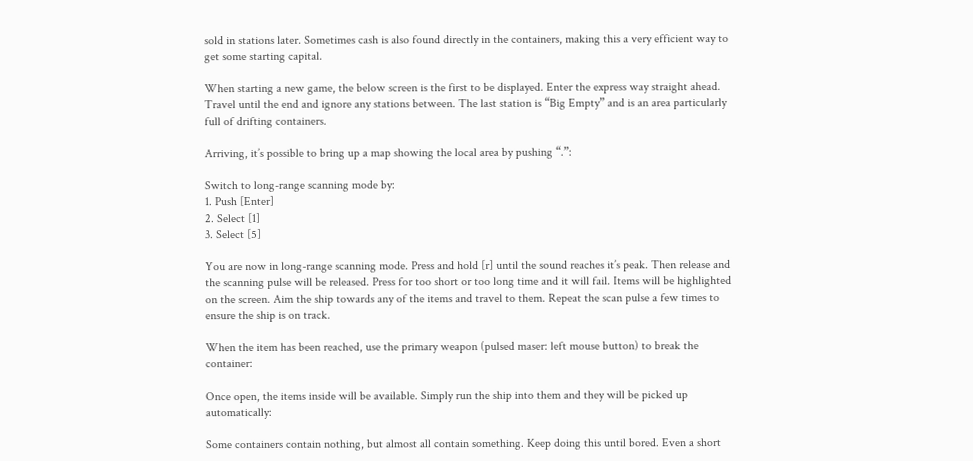sold in stations later. Sometimes cash is also found directly in the containers, making this a very efficient way to get some starting capital.

When starting a new game, the below screen is the first to be displayed. Enter the express way straight ahead. Travel until the end and ignore any stations between. The last station is “Big Empty” and is an area particularly full of drifting containers.

Arriving, it’s possible to bring up a map showing the local area by pushing “.”:

Switch to long-range scanning mode by:
1. Push [Enter]
2. Select [1]
3. Select [5]

You are now in long-range scanning mode. Press and hold [r] until the sound reaches it’s peak. Then release and the scanning pulse will be released. Press for too short or too long time and it will fail. Items will be highlighted on the screen. Aim the ship towards any of the items and travel to them. Repeat the scan pulse a few times to ensure the ship is on track.

When the item has been reached, use the primary weapon (pulsed maser: left mouse button) to break the container:

Once open, the items inside will be available. Simply run the ship into them and they will be picked up automatically:

Some containers contain nothing, but almost all contain something. Keep doing this until bored. Even a short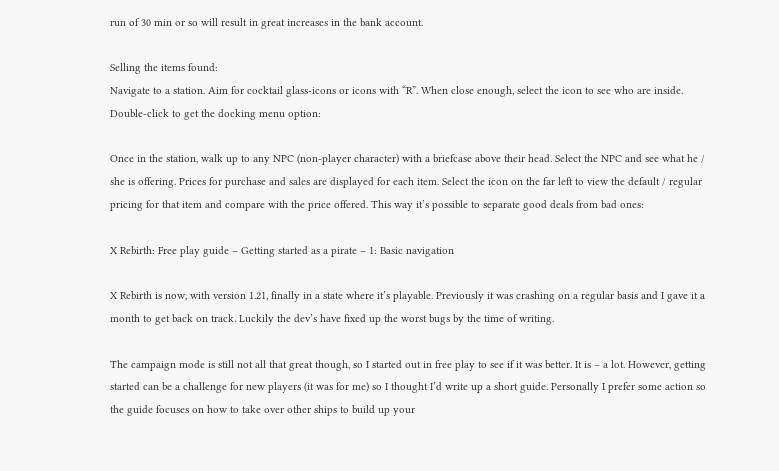run of 30 min or so will result in great increases in the bank account.

Selling the items found:
Navigate to a station. Aim for cocktail glass-icons or icons with “R”. When close enough, select the icon to see who are inside. Double-click to get the docking menu option:

Once in the station, walk up to any NPC (non-player character) with a briefcase above their head. Select the NPC and see what he / she is offering. Prices for purchase and sales are displayed for each item. Select the icon on the far left to view the default / regular pricing for that item and compare with the price offered. This way it’s possible to separate good deals from bad ones:

X Rebirth: Free play guide – Getting started as a pirate – 1: Basic navigation

X Rebirth is now, with version 1.21, finally in a state where it’s playable. Previously it was crashing on a regular basis and I gave it a month to get back on track. Luckily the dev’s have fixed up the worst bugs by the time of writing.

The campaign mode is still not all that great though, so I started out in free play to see if it was better. It is – a lot. However, getting started can be a challenge for new players (it was for me) so I thought I’d write up a short guide. Personally I prefer some action so the guide focuses on how to take over other ships to build up your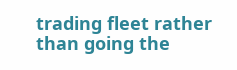trading fleet rather than going the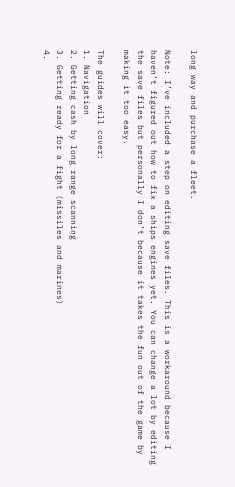long way and purchase a fleet.

Note: I’ve included a step on editing save files. This is a workaround because I haven’t figured out how to fix a ships engines yet. You can change a lot by editing the save files but personally I don’t because it takes the fun out of the game by making it too easy.

The guides will cover:
1. Navigation
2. Getting cash by long range scanning
3. Getting ready for a fight (missiles and marines)
4.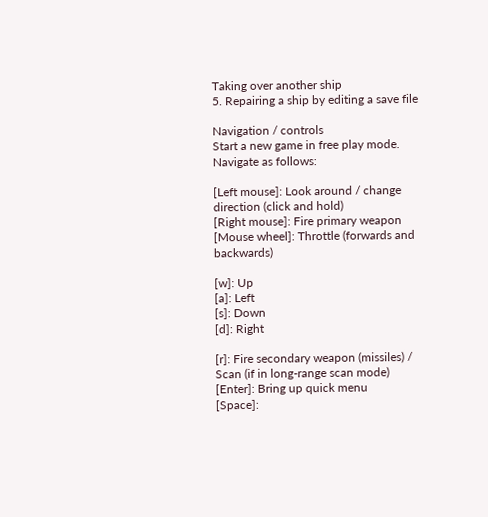Taking over another ship
5. Repairing a ship by editing a save file

Navigation / controls
Start a new game in free play mode. Navigate as follows:

[Left mouse]: Look around / change direction (click and hold)
[Right mouse]: Fire primary weapon
[Mouse wheel]: Throttle (forwards and backwards)

[w]: Up
[a]: Left
[s]: Down
[d]: Right

[r]: Fire secondary weapon (missiles) / Scan (if in long-range scan mode)
[Enter]: Bring up quick menu
[Space]: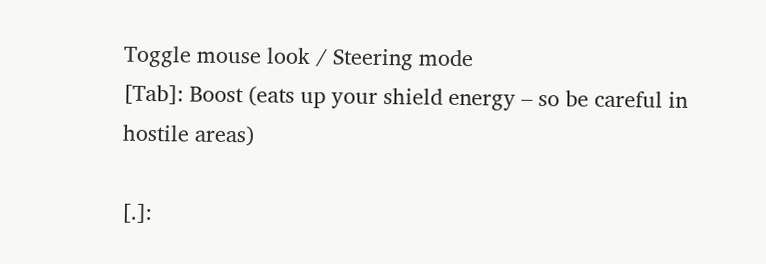Toggle mouse look / Steering mode
[Tab]: Boost (eats up your shield energy – so be careful in hostile areas)

[.]: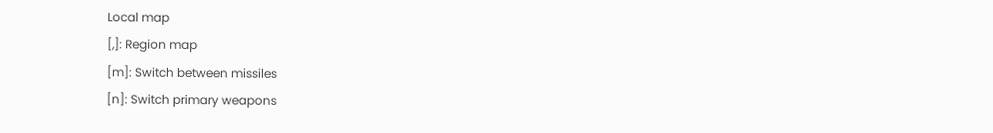Local map
[,]: Region map
[m]: Switch between missiles
[n]: Switch primary weapons